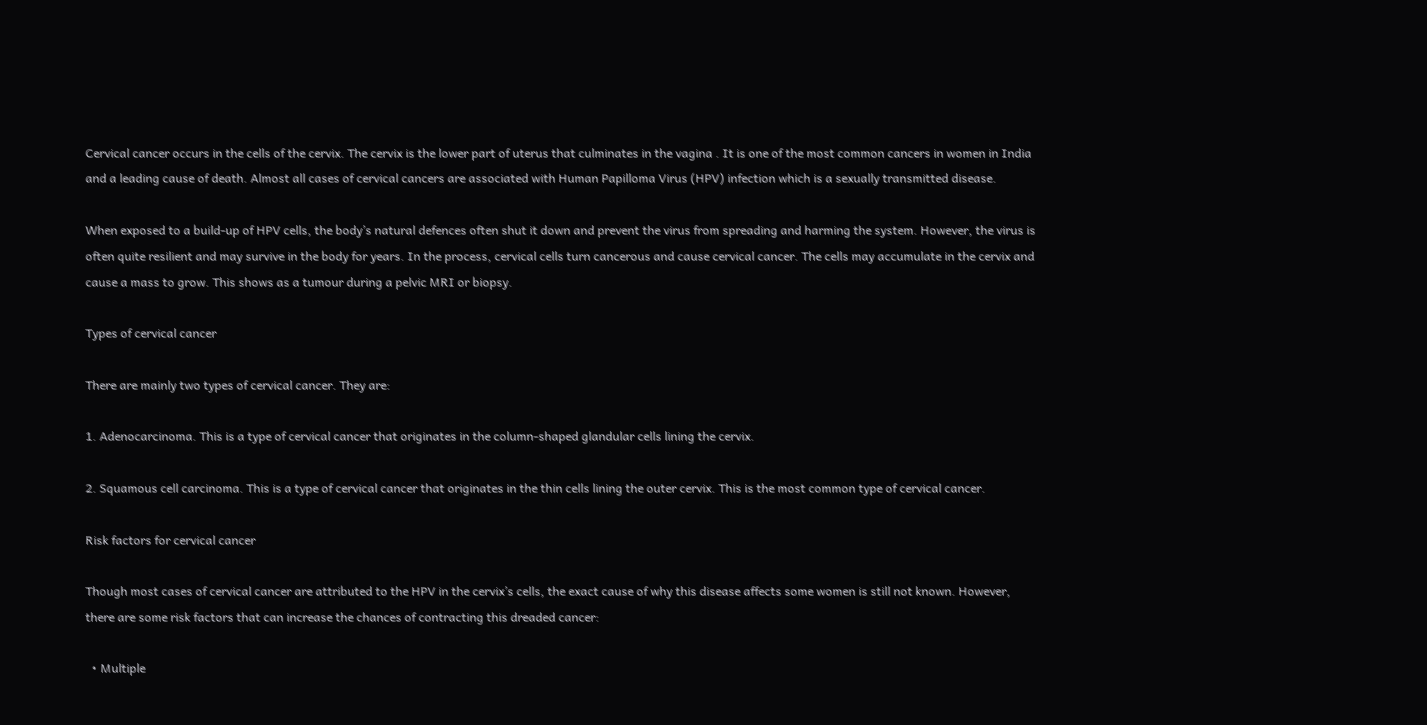Cervical cancer occurs in the cells of the cervix. The cervix is the lower part of uterus that culminates in the vagina . It is one of the most common cancers in women in India and a leading cause of death. Almost all cases of cervical cancers are associated with Human Papilloma Virus (HPV) infection which is a sexually transmitted disease.

When exposed to a build-up of HPV cells, the body’s natural defences often shut it down and prevent the virus from spreading and harming the system. However, the virus is often quite resilient and may survive in the body for years. In the process, cervical cells turn cancerous and cause cervical cancer. The cells may accumulate in the cervix and cause a mass to grow. This shows as a tumour during a pelvic MRI or biopsy.

Types of cervical cancer

There are mainly two types of cervical cancer. They are:

1. Adenocarcinoma. This is a type of cervical cancer that originates in the column-shaped glandular cells lining the cervix.

2. Squamous cell carcinoma. This is a type of cervical cancer that originates in the thin cells lining the outer cervix. This is the most common type of cervical cancer.

Risk factors for cervical cancer

Though most cases of cervical cancer are attributed to the HPV in the cervix’s cells, the exact cause of why this disease affects some women is still not known. However, there are some risk factors that can increase the chances of contracting this dreaded cancer:

  • Multiple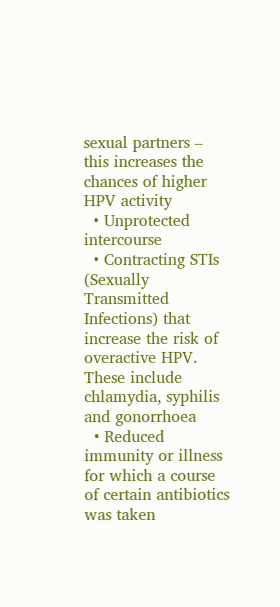sexual partners – this increases the chances of higher HPV activity
  • Unprotected intercourse
  • Contracting STIs (Sexually Transmitted Infections) that increase the risk of overactive HPV. These include chlamydia, syphilis and gonorrhoea
  • Reduced immunity or illness for which a course of certain antibiotics was taken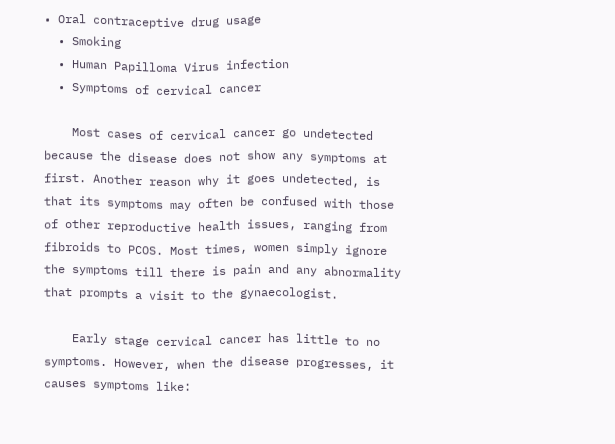• Oral contraceptive drug usage
  • Smoking
  • Human Papilloma Virus infection
  • Symptoms of cervical cancer

    Most cases of cervical cancer go undetected because the disease does not show any symptoms at first. Another reason why it goes undetected, is that its symptoms may often be confused with those of other reproductive health issues, ranging from fibroids to PCOS. Most times, women simply ignore the symptoms till there is pain and any abnormality that prompts a visit to the gynaecologist.

    Early stage cervical cancer has little to no symptoms. However, when the disease progresses, it causes symptoms like: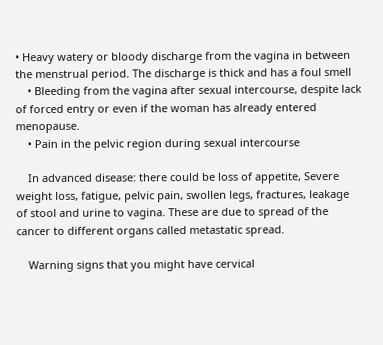• Heavy watery or bloody discharge from the vagina in between the menstrual period. The discharge is thick and has a foul smell
    • Bleeding from the vagina after sexual intercourse, despite lack of forced entry or even if the woman has already entered menopause.
    • Pain in the pelvic region during sexual intercourse

    In advanced disease: there could be loss of appetite, Severe weight loss, fatigue, pelvic pain, swollen legs, fractures, leakage of stool and urine to vagina. These are due to spread of the cancer to different organs called metastatic spread.

    Warning signs that you might have cervical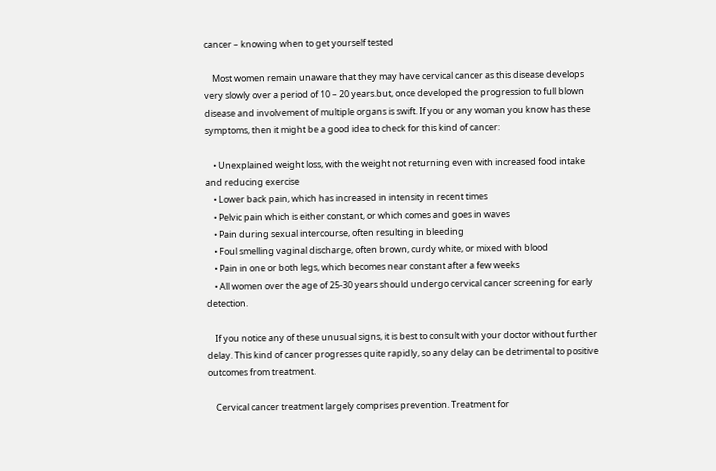cancer – knowing when to get yourself tested

    Most women remain unaware that they may have cervical cancer as this disease develops very slowly over a period of 10 – 20 years.but, once developed the progression to full blown disease and involvement of multiple organs is swift. If you or any woman you know has these symptoms, then it might be a good idea to check for this kind of cancer:

    • Unexplained weight loss, with the weight not returning even with increased food intake and reducing exercise
    • Lower back pain, which has increased in intensity in recent times
    • Pelvic pain which is either constant, or which comes and goes in waves
    • Pain during sexual intercourse, often resulting in bleeding
    • Foul smelling vaginal discharge, often brown, curdy white, or mixed with blood
    • Pain in one or both legs, which becomes near constant after a few weeks
    • All women over the age of 25-30 years should undergo cervical cancer screening for early detection.

    If you notice any of these unusual signs, it is best to consult with your doctor without further delay. This kind of cancer progresses quite rapidly, so any delay can be detrimental to positive outcomes from treatment.

    Cervical cancer treatment largely comprises prevention. Treatment for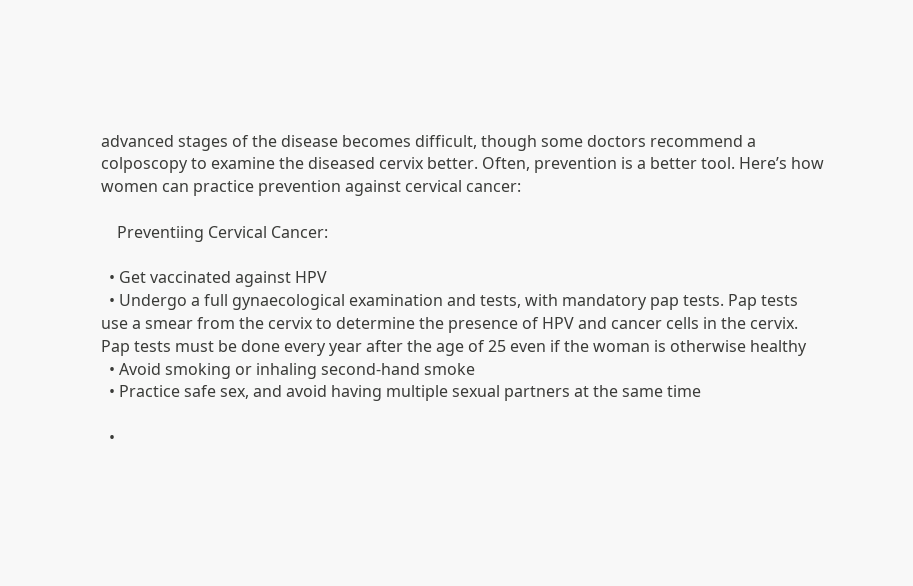advanced stages of the disease becomes difficult, though some doctors recommend a colposcopy to examine the diseased cervix better. Often, prevention is a better tool. Here’s how women can practice prevention against cervical cancer:

    Preventiing Cervical Cancer:

  • Get vaccinated against HPV
  • Undergo a full gynaecological examination and tests, with mandatory pap tests. Pap tests use a smear from the cervix to determine the presence of HPV and cancer cells in the cervix. Pap tests must be done every year after the age of 25 even if the woman is otherwise healthy
  • Avoid smoking or inhaling second-hand smoke
  • Practice safe sex, and avoid having multiple sexual partners at the same time

  •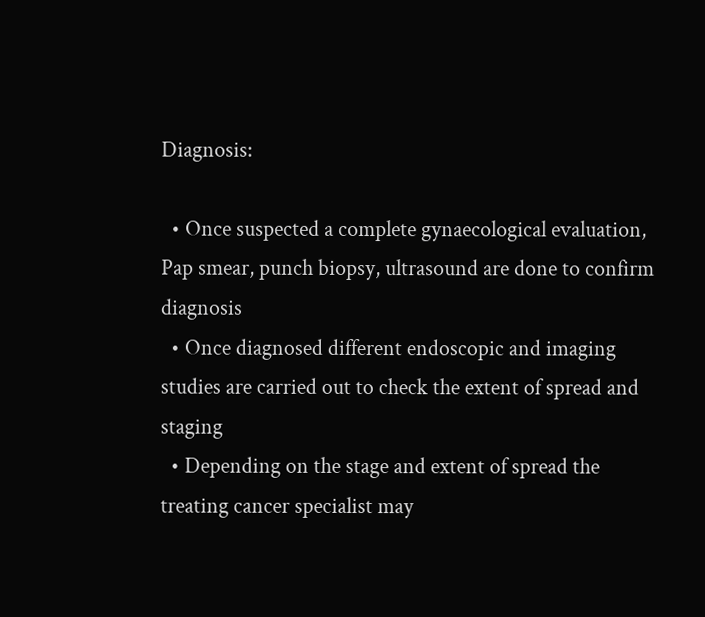Diagnosis:

  • Once suspected a complete gynaecological evaluation, Pap smear, punch biopsy, ultrasound are done to confirm diagnosis
  • Once diagnosed different endoscopic and imaging studies are carried out to check the extent of spread and staging
  • Depending on the stage and extent of spread the treating cancer specialist may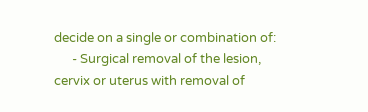decide on a single or combination of:
      - Surgical removal of the lesion, cervix or uterus with removal of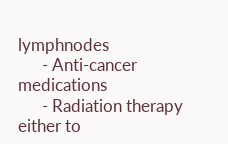lymphnodes
      - Anti-cancer medications
      - Radiation therapy either to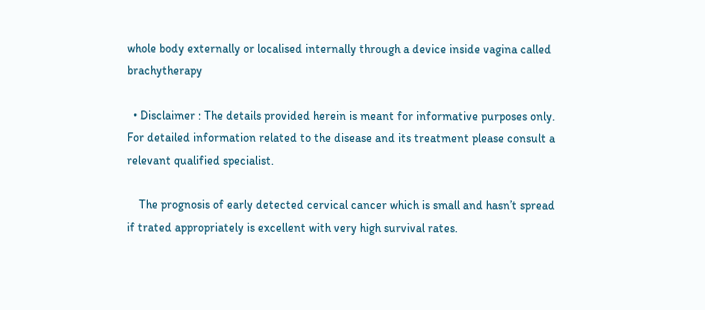whole body externally or localised internally through a device inside vagina called brachytherapy

  • Disclaimer : The details provided herein is meant for informative purposes only. For detailed information related to the disease and its treatment please consult a relevant qualified specialist.

    The prognosis of early detected cervical cancer which is small and hasn’t spread if trated appropriately is excellent with very high survival rates.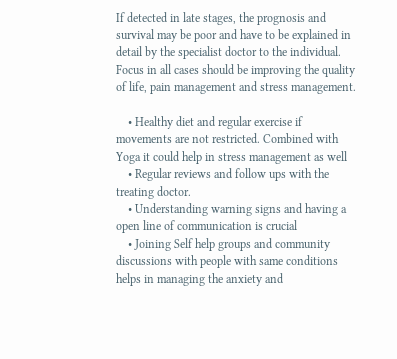If detected in late stages, the prognosis and survival may be poor and have to be explained in detail by the specialist doctor to the individual. Focus in all cases should be improving the quality of life, pain management and stress management.

    • Healthy diet and regular exercise if movements are not restricted. Combined with Yoga it could help in stress management as well
    • Regular reviews and follow ups with the treating doctor.
    • Understanding warning signs and having a open line of communication is crucial
    • Joining Self help groups and community discussions with people with same conditions helps in managing the anxiety and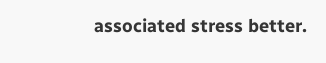associated stress better.